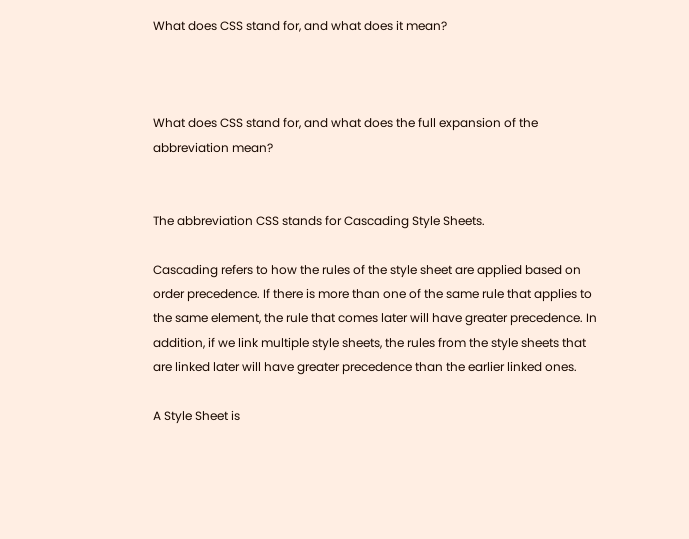What does CSS stand for, and what does it mean?



What does CSS stand for, and what does the full expansion of the abbreviation mean?


The abbreviation CSS stands for Cascading Style Sheets.

Cascading refers to how the rules of the style sheet are applied based on order precedence. If there is more than one of the same rule that applies to the same element, the rule that comes later will have greater precedence. In addition, if we link multiple style sheets, the rules from the style sheets that are linked later will have greater precedence than the earlier linked ones.

A Style Sheet is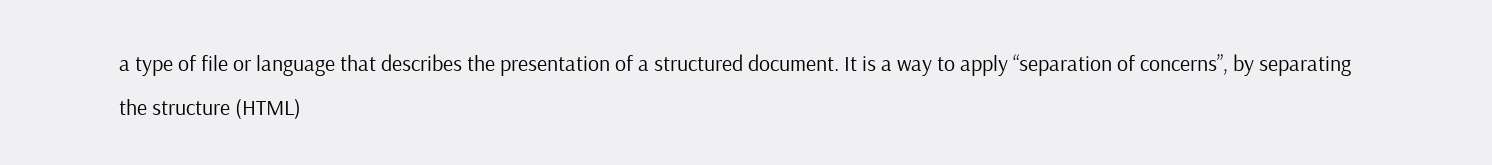a type of file or language that describes the presentation of a structured document. It is a way to apply “separation of concerns”, by separating the structure (HTML)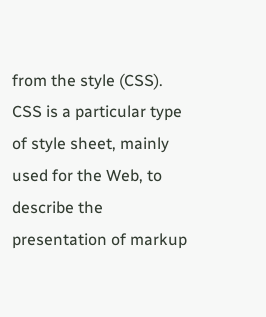from the style (CSS). CSS is a particular type of style sheet, mainly used for the Web, to describe the presentation of markup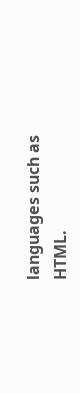languages such as HTML.